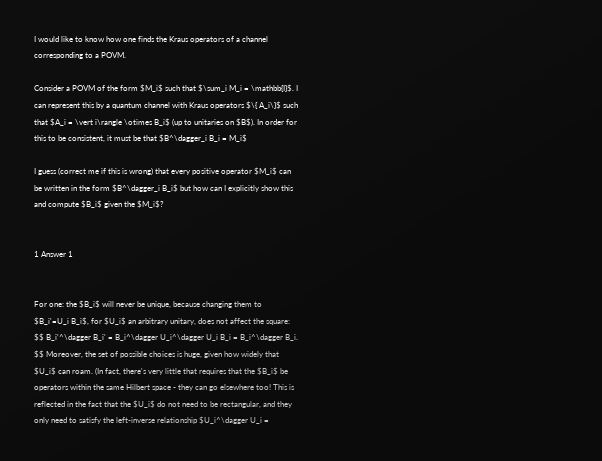I would like to know how one finds the Kraus operators of a channel corresponding to a POVM.

Consider a POVM of the form $M_i$ such that $\sum_i M_i = \mathbb{I}$. I can represent this by a quantum channel with Kraus operators $\{ A_i\}$ such that $A_i = \vert i\rangle \otimes B_i$ (up to unitaries on $B$). In order for this to be consistent, it must be that $B^\dagger_i B_i = M_i$

I guess (correct me if this is wrong) that every positive operator $M_i$ can be written in the form $B^\dagger_i B_i$ but how can I explicitly show this and compute $B_i$ given the $M_i$?


1 Answer 1


For one: the $B_i$ will never be unique, because changing them to $B_i'=U_i B_i$, for $U_i$ an arbitrary unitary, does not affect the square: $$ B_i'^\dagger B_i' = B_i^\dagger U_i^\dagger U_i B_i = B_i^\dagger B_i. $$ Moreover, the set of possible choices is huge, given how widely that $U_i$ can roam. (In fact, there's very little that requires that the $B_i$ be operators within the same Hilbert space - they can go elsewhere too! This is reflected in the fact that the $U_i$ do not need to be rectangular, and they only need to satisfy the left-inverse relationship $U_i^\dagger U_i =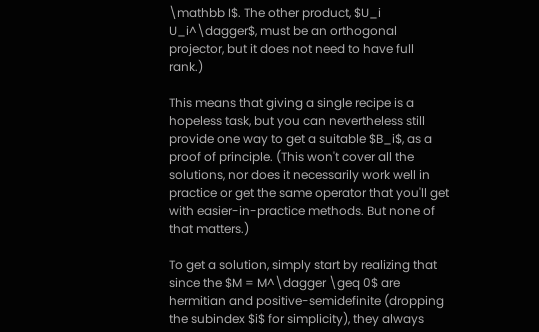\mathbb I$. The other product, $U_i U_i^\dagger$, must be an orthogonal projector, but it does not need to have full rank.)

This means that giving a single recipe is a hopeless task, but you can nevertheless still provide one way to get a suitable $B_i$, as a proof of principle. (This won't cover all the solutions, nor does it necessarily work well in practice or get the same operator that you'll get with easier-in-practice methods. But none of that matters.)

To get a solution, simply start by realizing that since the $M = M^\dagger \geq 0$ are hermitian and positive-semidefinite (dropping the subindex $i$ for simplicity), they always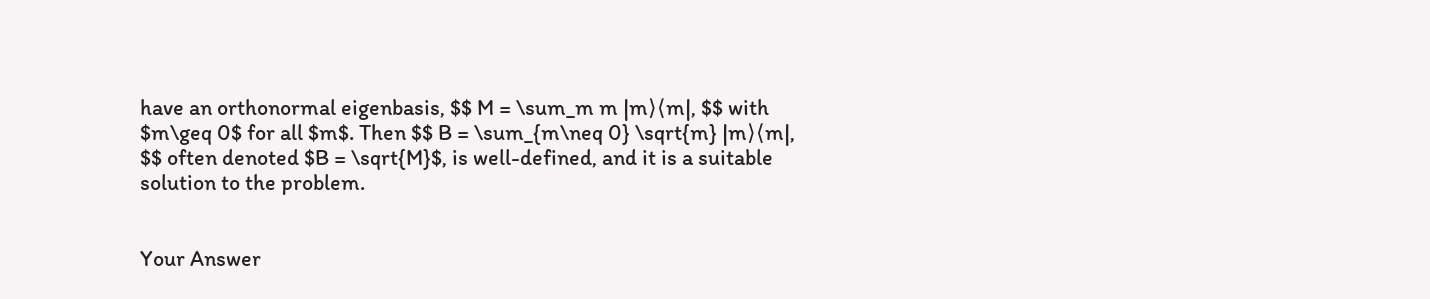have an orthonormal eigenbasis, $$ M = \sum_m m |m⟩⟨m|, $$ with $m\geq 0$ for all $m$. Then $$ B = \sum_{m\neq 0} \sqrt{m} |m⟩⟨m|, $$ often denoted $B = \sqrt{M}$, is well-defined, and it is a suitable solution to the problem.


Your Answer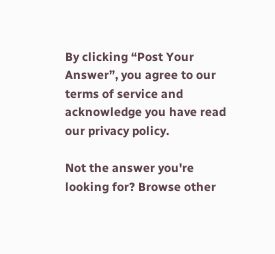By clicking “Post Your Answer”, you agree to our terms of service and acknowledge you have read our privacy policy.

Not the answer you're looking for? Browse other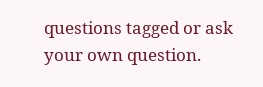questions tagged or ask your own question.